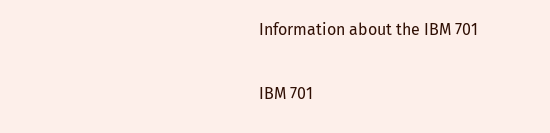Information about the IBM 701

IBM 701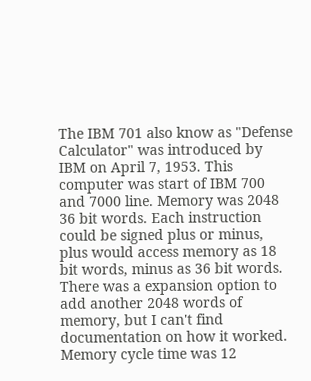The IBM 701 also know as "Defense Calculator" was introduced by IBM on April 7, 1953. This computer was start of IBM 700 and 7000 line. Memory was 2048 36 bit words. Each instruction could be signed plus or minus, plus would access memory as 18 bit words, minus as 36 bit words. There was a expansion option to add another 2048 words of memory, but I can't find documentation on how it worked. Memory cycle time was 12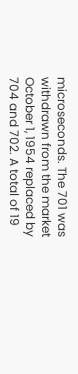microseconds. The 701 was withdrawn from the market October 1, 1954 replaced by 704 and 702. A total of 19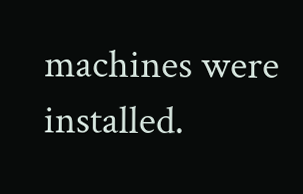machines were installed.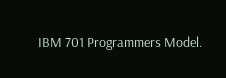IBM 701 Programmers Model.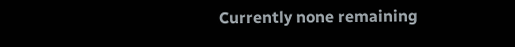Currently none remaining